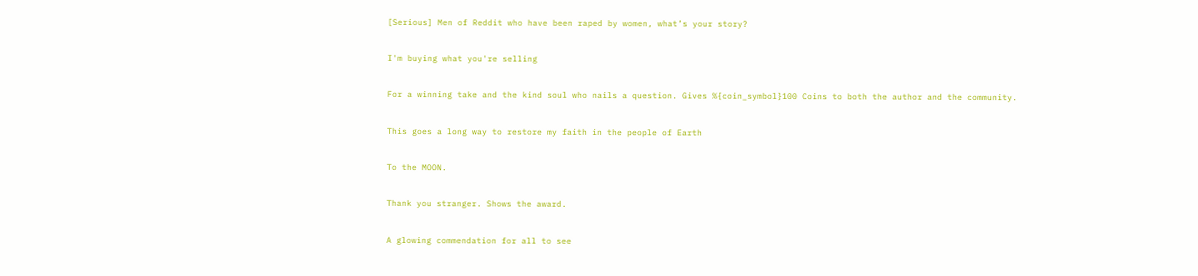[Serious] Men of Reddit who have been raped by women, what’s your story?

I'm buying what you're selling

For a winning take and the kind soul who nails a question. Gives %{coin_symbol}100 Coins to both the author and the community.

This goes a long way to restore my faith in the people of Earth

To the MOON.

Thank you stranger. Shows the award.

A glowing commendation for all to see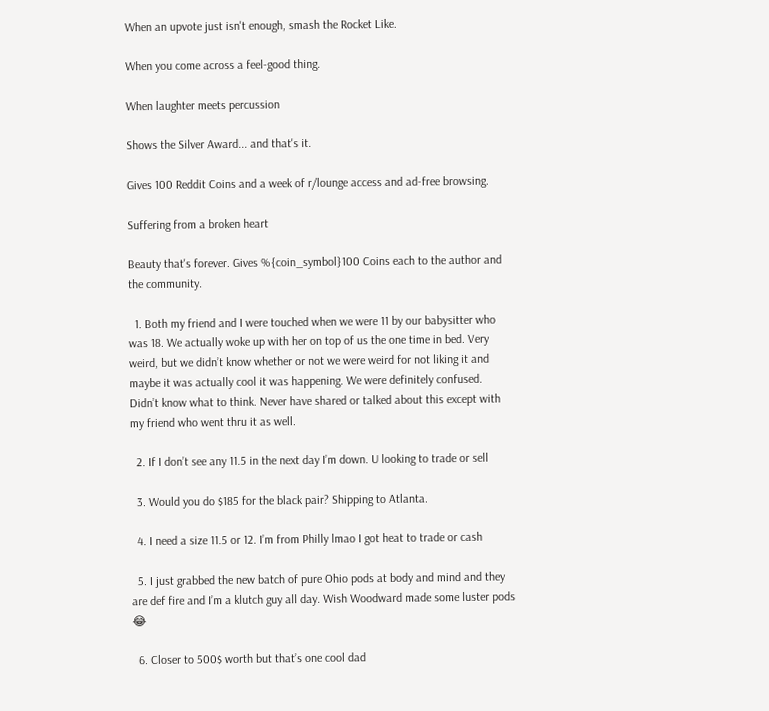When an upvote just isn't enough, smash the Rocket Like.

When you come across a feel-good thing.

When laughter meets percussion

Shows the Silver Award... and that's it.

Gives 100 Reddit Coins and a week of r/lounge access and ad-free browsing.

Suffering from a broken heart

Beauty that's forever. Gives %{coin_symbol}100 Coins each to the author and the community.

  1. Both my friend and I were touched when we were 11 by our babysitter who was 18. We actually woke up with her on top of us the one time in bed. Very weird, but we didn’t know whether or not we were weird for not liking it and maybe it was actually cool it was happening. We were definitely confused. Didn’t know what to think. Never have shared or talked about this except with my friend who went thru it as well.

  2. If I don’t see any 11.5 in the next day I’m down. U looking to trade or sell

  3. Would you do $185 for the black pair? Shipping to Atlanta.

  4. I need a size 11.5 or 12. I’m from Philly lmao I got heat to trade or cash

  5. I just grabbed the new batch of pure Ohio pods at body and mind and they are def fire and I’m a klutch guy all day. Wish Woodward made some luster pods 😂

  6. Closer to 500$ worth but that’s one cool dad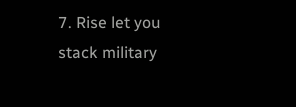7. Rise let you stack military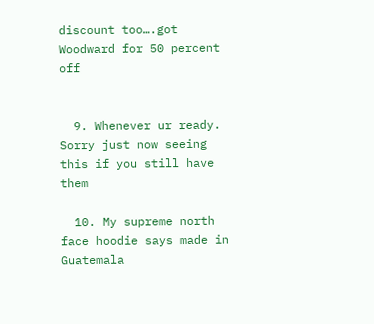discount too….got Woodward for 50 percent off


  9. Whenever ur ready. Sorry just now seeing this if you still have them

  10. My supreme north face hoodie says made in Guatemala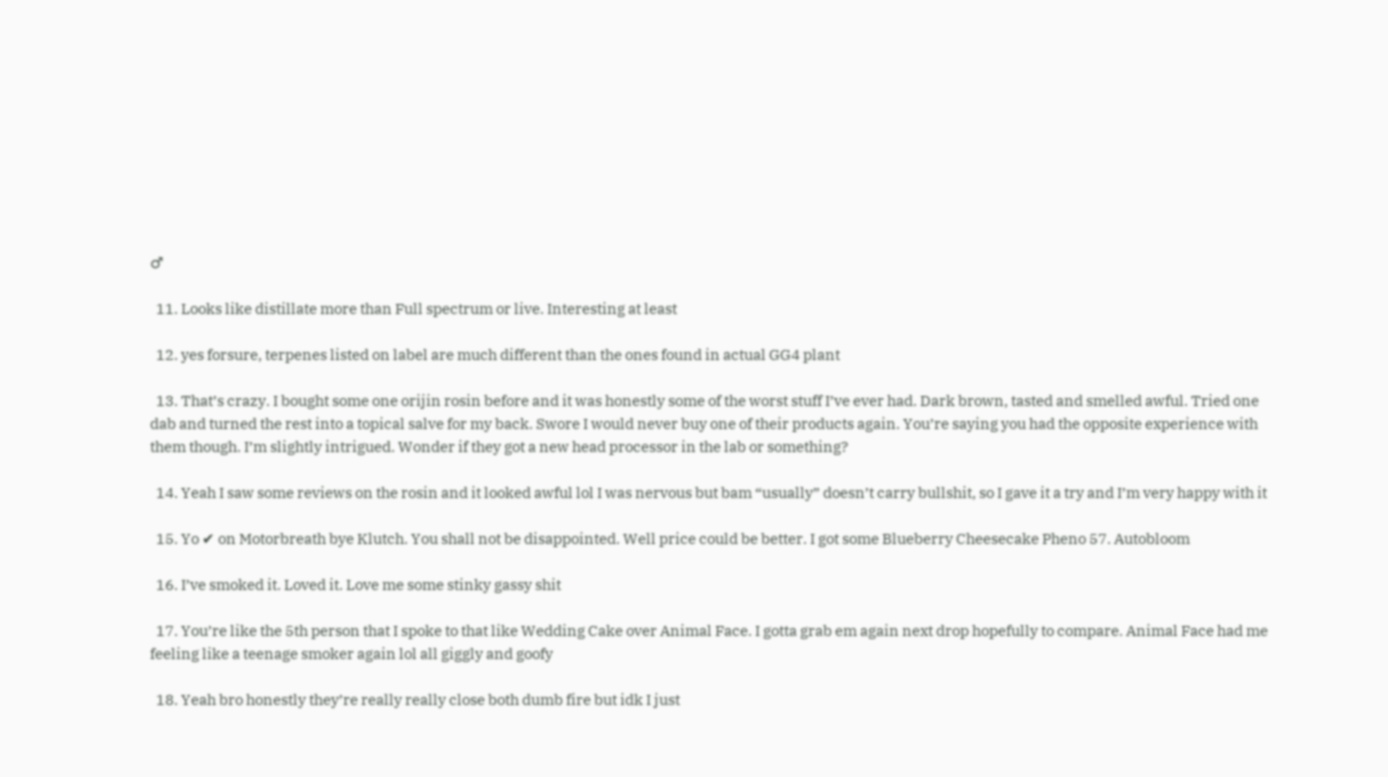♂

  11. Looks like distillate more than Full spectrum or live. Interesting at least

  12. yes forsure, terpenes listed on label are much different than the ones found in actual GG4 plant

  13. That’s crazy. I bought some one orijin rosin before and it was honestly some of the worst stuff I’ve ever had. Dark brown, tasted and smelled awful. Tried one dab and turned the rest into a topical salve for my back. Swore I would never buy one of their products again. You’re saying you had the opposite experience with them though. I’m slightly intrigued. Wonder if they got a new head processor in the lab or something?

  14. Yeah I saw some reviews on the rosin and it looked awful lol I was nervous but bam “usually” doesn’t carry bullshit, so I gave it a try and I’m very happy with it

  15. Yo ✔ on Motorbreath bye Klutch. You shall not be disappointed. Well price could be better. I got some Blueberry Cheesecake Pheno 57. Autobloom

  16. I’ve smoked it. Loved it. Love me some stinky gassy shit

  17. You’re like the 5th person that I spoke to that like Wedding Cake over Animal Face. I gotta grab em again next drop hopefully to compare. Animal Face had me feeling like a teenage smoker again lol all giggly and goofy

  18. Yeah bro honestly they’re really really close both dumb fire but idk I just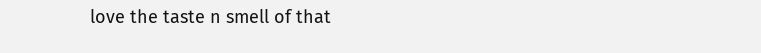love the taste n smell of that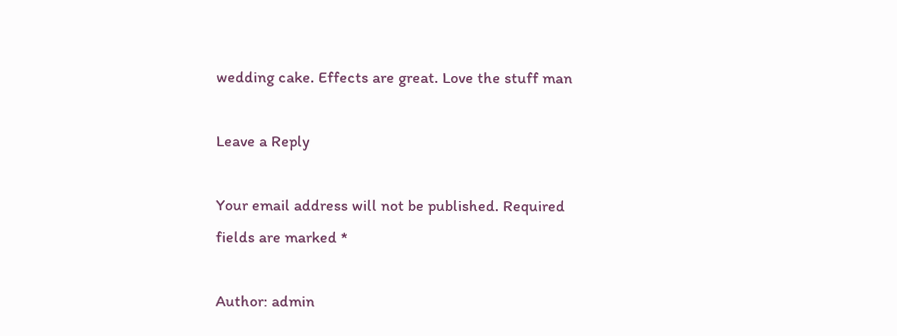wedding cake. Effects are great. Love the stuff man

Leave a Reply

Your email address will not be published. Required fields are marked *

Author: admin